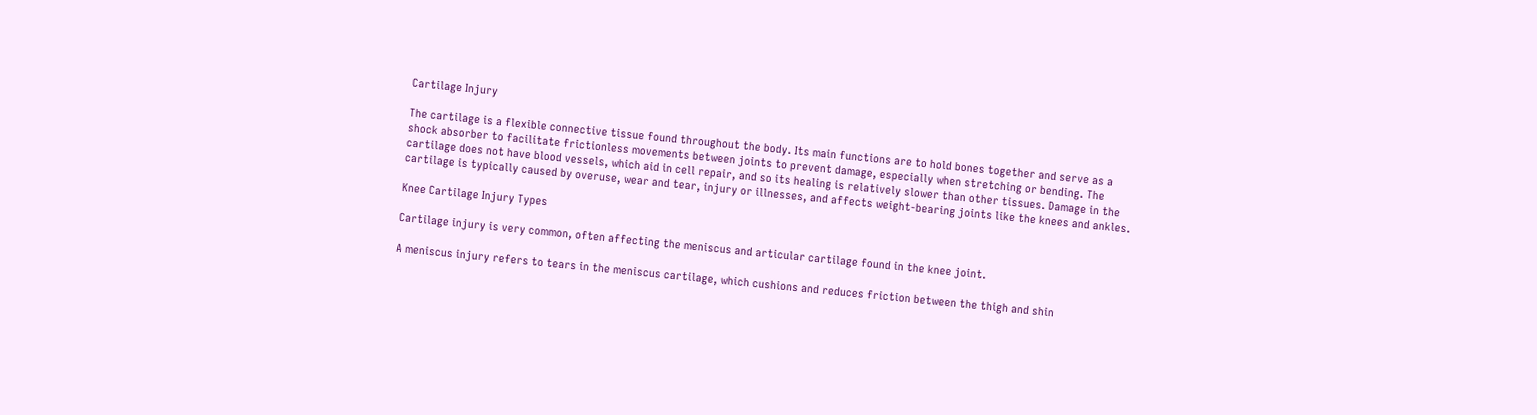Cartilage Injury

The cartilage is a flexible connective tissue found throughout the body. Its main functions are to hold bones together and serve as a shock absorber to facilitate frictionless movements between joints to prevent damage, especially when stretching or bending. The cartilage does not have blood vessels, which aid in cell repair, and so its healing is relatively slower than other tissues. Damage in the cartilage is typically caused by overuse, wear and tear, injury or illnesses, and affects weight-bearing joints like the knees and ankles.

Knee Cartilage Injury Types

Cartilage injury is very common, often affecting the meniscus and articular cartilage found in the knee joint.

A meniscus injury refers to tears in the meniscus cartilage, which cushions and reduces friction between the thigh and shin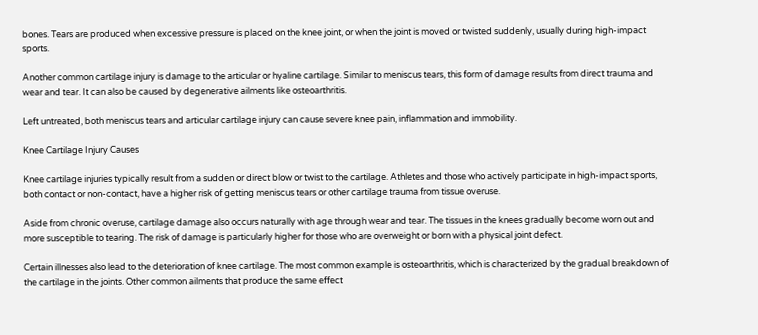bones. Tears are produced when excessive pressure is placed on the knee joint, or when the joint is moved or twisted suddenly, usually during high-impact sports.

Another common cartilage injury is damage to the articular or hyaline cartilage. Similar to meniscus tears, this form of damage results from direct trauma and wear and tear. It can also be caused by degenerative ailments like osteoarthritis.

Left untreated, both meniscus tears and articular cartilage injury can cause severe knee pain, inflammation and immobility.

Knee Cartilage Injury Causes

Knee cartilage injuries typically result from a sudden or direct blow or twist to the cartilage. Athletes and those who actively participate in high-impact sports, both contact or non-contact, have a higher risk of getting meniscus tears or other cartilage trauma from tissue overuse.

Aside from chronic overuse, cartilage damage also occurs naturally with age through wear and tear. The tissues in the knees gradually become worn out and more susceptible to tearing. The risk of damage is particularly higher for those who are overweight or born with a physical joint defect.

Certain illnesses also lead to the deterioration of knee cartilage. The most common example is osteoarthritis, which is characterized by the gradual breakdown of the cartilage in the joints. Other common ailments that produce the same effect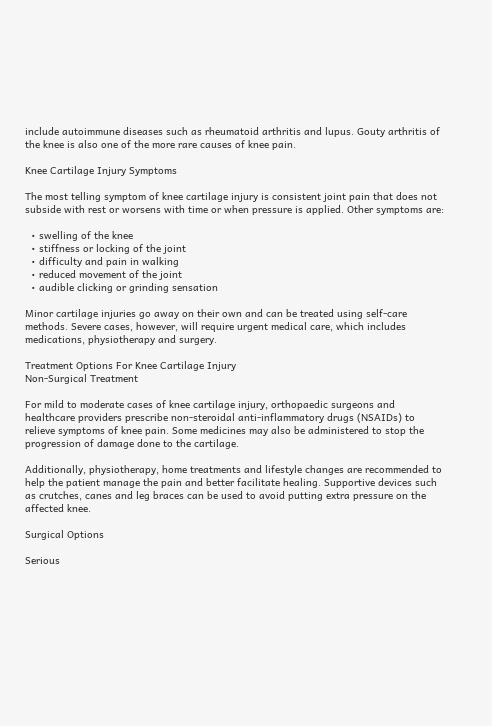include autoimmune diseases such as rheumatoid arthritis and lupus. Gouty arthritis of the knee is also one of the more rare causes of knee pain.

Knee Cartilage Injury Symptoms

The most telling symptom of knee cartilage injury is consistent joint pain that does not subside with rest or worsens with time or when pressure is applied. Other symptoms are:

  • swelling of the knee
  • stiffness or locking of the joint
  • difficulty and pain in walking
  • reduced movement of the joint
  • audible clicking or grinding sensation

Minor cartilage injuries go away on their own and can be treated using self-care methods. Severe cases, however, will require urgent medical care, which includes medications, physiotherapy and surgery.

Treatment Options For Knee Cartilage Injury
Non-Surgical Treatment

For mild to moderate cases of knee cartilage injury, orthopaedic surgeons and healthcare providers prescribe non-steroidal anti-inflammatory drugs (NSAIDs) to relieve symptoms of knee pain. Some medicines may also be administered to stop the progression of damage done to the cartilage.

Additionally, physiotherapy, home treatments and lifestyle changes are recommended to help the patient manage the pain and better facilitate healing. Supportive devices such as crutches, canes and leg braces can be used to avoid putting extra pressure on the affected knee.

Surgical Options

Serious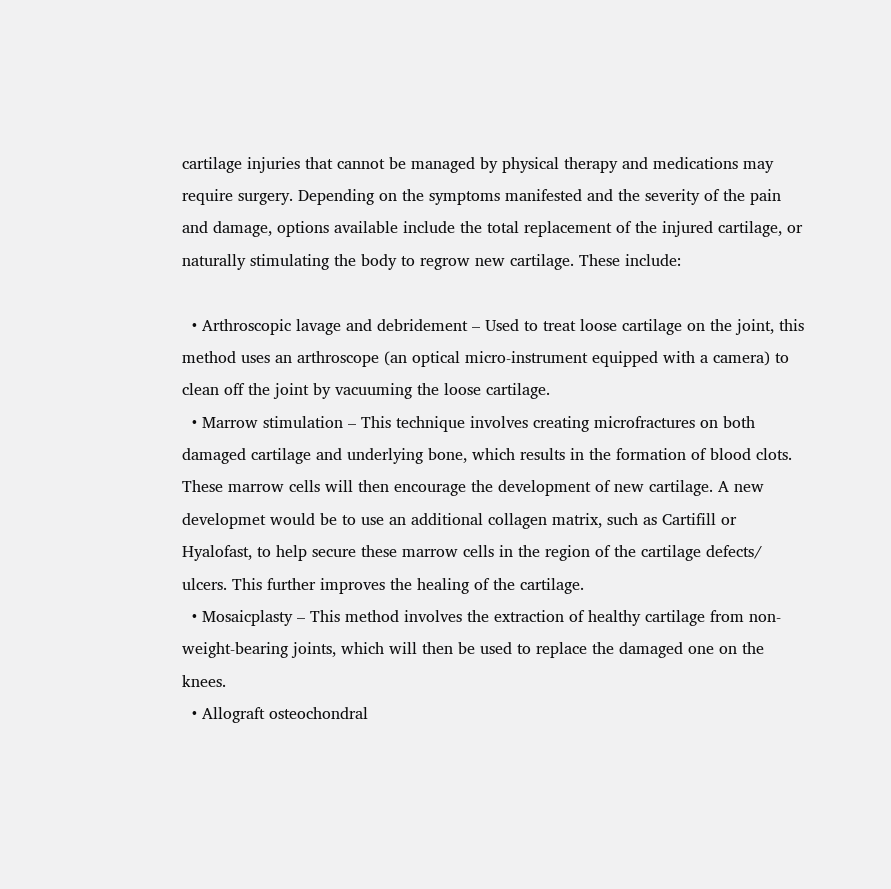cartilage injuries that cannot be managed by physical therapy and medications may require surgery. Depending on the symptoms manifested and the severity of the pain and damage, options available include the total replacement of the injured cartilage, or naturally stimulating the body to regrow new cartilage. These include:

  • Arthroscopic lavage and debridement – Used to treat loose cartilage on the joint, this method uses an arthroscope (an optical micro-instrument equipped with a camera) to clean off the joint by vacuuming the loose cartilage.
  • Marrow stimulation – This technique involves creating microfractures on both damaged cartilage and underlying bone, which results in the formation of blood clots. These marrow cells will then encourage the development of new cartilage. A new developmet would be to use an additional collagen matrix, such as Cartifill or Hyalofast, to help secure these marrow cells in the region of the cartilage defects/ ulcers. This further improves the healing of the cartilage.
  • Mosaicplasty – This method involves the extraction of healthy cartilage from non-weight-bearing joints, which will then be used to replace the damaged one on the knees.
  • Allograft osteochondral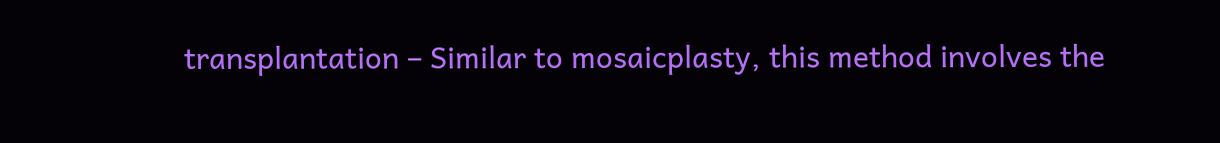transplantation – Similar to mosaicplasty, this method involves the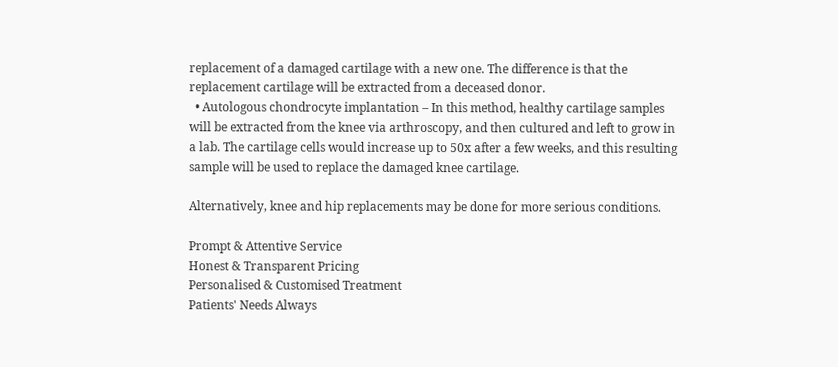replacement of a damaged cartilage with a new one. The difference is that the replacement cartilage will be extracted from a deceased donor.
  • Autologous chondrocyte implantation – In this method, healthy cartilage samples will be extracted from the knee via arthroscopy, and then cultured and left to grow in a lab. The cartilage cells would increase up to 50x after a few weeks, and this resulting sample will be used to replace the damaged knee cartilage.

Alternatively, knee and hip replacements may be done for more serious conditions.

Prompt & Attentive Service
Honest & Transparent Pricing
Personalised & Customised Treatment
Patients' Needs Always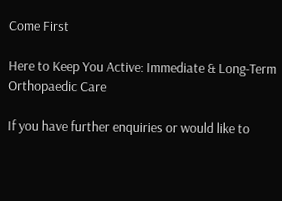Come First

Here to Keep You Active: Immediate & Long-Term
Orthopaedic Care

If you have further enquiries or would like to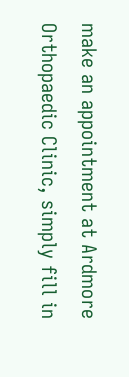make an appointment at Ardmore Orthopaedic Clinic, simply fill in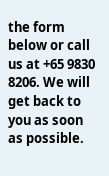the form below or call us at +65 9830 8206. We will get back to you as soon as possible.